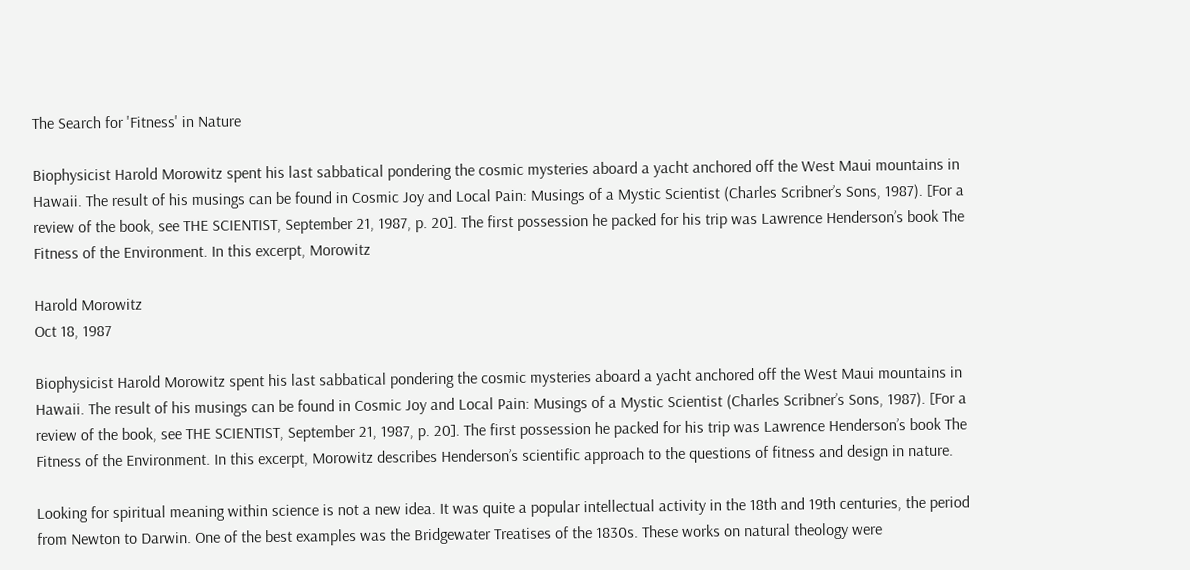The Search for 'Fitness' in Nature

Biophysicist Harold Morowitz spent his last sabbatical pondering the cosmic mysteries aboard a yacht anchored off the West Maui mountains in Hawaii. The result of his musings can be found in Cosmic Joy and Local Pain: Musings of a Mystic Scientist (Charles Scribner’s Sons, 1987). [For a review of the book, see THE SCIENTIST, September 21, 1987, p. 20]. The first possession he packed for his trip was Lawrence Henderson’s book The Fitness of the Environment. In this excerpt, Morowitz

Harold Morowitz
Oct 18, 1987

Biophysicist Harold Morowitz spent his last sabbatical pondering the cosmic mysteries aboard a yacht anchored off the West Maui mountains in Hawaii. The result of his musings can be found in Cosmic Joy and Local Pain: Musings of a Mystic Scientist (Charles Scribner’s Sons, 1987). [For a review of the book, see THE SCIENTIST, September 21, 1987, p. 20]. The first possession he packed for his trip was Lawrence Henderson’s book The Fitness of the Environment. In this excerpt, Morowitz describes Henderson’s scientific approach to the questions of fitness and design in nature.

Looking for spiritual meaning within science is not a new idea. It was quite a popular intellectual activity in the 18th and 19th centuries, the period from Newton to Darwin. One of the best examples was the Bridgewater Treatises of the 1830s. These works on natural theology were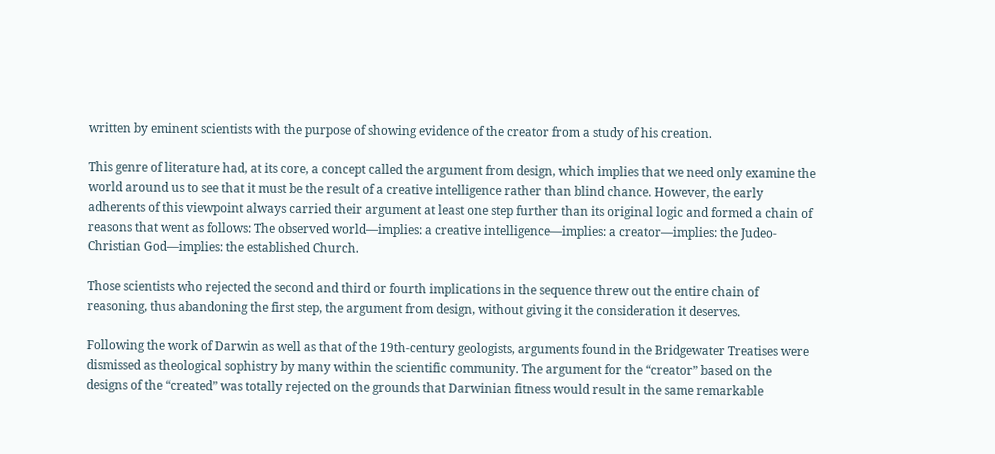written by eminent scientists with the purpose of showing evidence of the creator from a study of his creation.

This genre of literature had, at its core, a concept called the argument from design, which implies that we need only examine the world around us to see that it must be the result of a creative intelligence rather than blind chance. However, the early adherents of this viewpoint always carried their argument at least one step further than its original logic and formed a chain of reasons that went as follows: The observed world—implies: a creative intelligence—implies: a creator—implies: the Judeo-Christian God—implies: the established Church.

Those scientists who rejected the second and third or fourth implications in the sequence threw out the entire chain of reasoning, thus abandoning the first step, the argument from design, without giving it the consideration it deserves.

Following the work of Darwin as well as that of the 19th-century geologists, arguments found in the Bridgewater Treatises were dismissed as theological sophistry by many within the scientific community. The argument for the “creator” based on the designs of the “created” was totally rejected on the grounds that Darwinian fitness would result in the same remarkable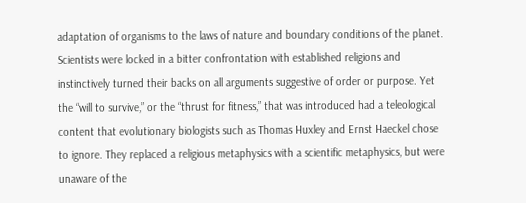adaptation of organisms to the laws of nature and boundary conditions of the planet. Scientists were locked in a bitter confrontation with established religions and instinctively turned their backs on all arguments suggestive of order or purpose. Yet the “will to survive,” or the “thrust for fitness,” that was introduced had a teleological content that evolutionary biologists such as Thomas Huxley and Ernst Haeckel chose to ignore. They replaced a religious metaphysics with a scientific metaphysics, but were unaware of the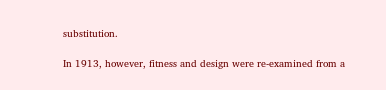substitution.

In 1913, however, fitness and design were re-examined from a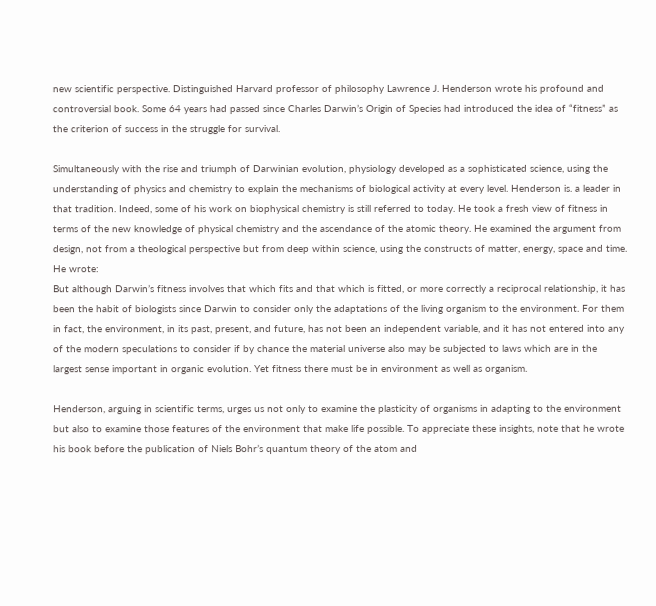new scientific perspective. Distinguished Harvard professor of philosophy Lawrence J. Henderson wrote his profound and controversial book. Some 64 years had passed since Charles Darwin’s Origin of Species had introduced the idea of “fitness” as the criterion of success in the struggle for survival.

Simultaneously with the rise and triumph of Darwinian evolution, physiology developed as a sophisticated science, using the understanding of physics and chemistry to explain the mechanisms of biological activity at every level. Henderson is. a leader in that tradition. Indeed, some of his work on biophysical chemistry is still referred to today. He took a fresh view of fitness in terms of the new knowledge of physical chemistry and the ascendance of the atomic theory. He examined the argument from design, not from a theological perspective but from deep within science, using the constructs of matter, energy, space and time. He wrote:
But although Darwin’s fitness involves that which fits and that which is fitted, or more correctly a reciprocal relationship, it has been the habit of biologists since Darwin to consider only the adaptations of the living organism to the environment. For them in fact, the environment, in its past, present, and future, has not been an independent variable, and it has not entered into any of the modern speculations to consider if by chance the material universe also may be subjected to laws which are in the largest sense important in organic evolution. Yet fitness there must be in environment as well as organism.

Henderson, arguing in scientific terms, urges us not only to examine the plasticity of organisms in adapting to the environment but also to examine those features of the environment that make life possible. To appreciate these insights, note that he wrote his book before the publication of Niels Bohr’s quantum theory of the atom and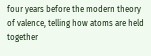four years before the modern theory of valence, telling how atoms are held together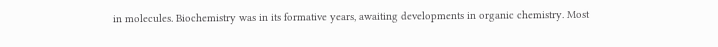in molecules. Biochemistry was in its formative years, awaiting developments in organic chemistry. Most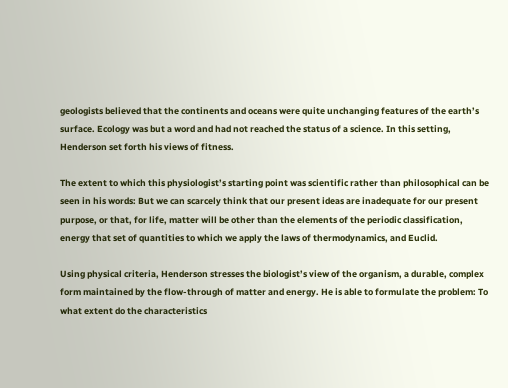geologists believed that the continents and oceans were quite unchanging features of the earth’s surface. Ecology was but a word and had not reached the status of a science. In this setting, Henderson set forth his views of fitness.

The extent to which this physiologist’s starting point was scientific rather than philosophical can be seen in his words: But we can scarcely think that our present ideas are inadequate for our present purpose, or that, for life, matter will be other than the elements of the periodic classification, energy that set of quantities to which we apply the laws of thermodynamics, and Euclid.

Using physical criteria, Henderson stresses the biologist’s view of the organism, a durable, complex form maintained by the flow-through of matter and energy. He is able to formulate the problem: To what extent do the characteristics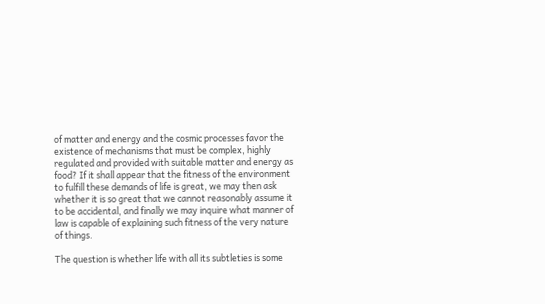of matter and energy and the cosmic processes favor the existence of mechanisms that must be complex, highly regulated and provided with suitable matter and energy as food? If it shall appear that the fitness of the environment to fulfill these demands of life is great, we may then ask whether it is so great that we cannot reasonably assume it to be accidental, and finally we may inquire what manner of law is capable of explaining such fitness of the very nature of things.

The question is whether life with all its subtleties is some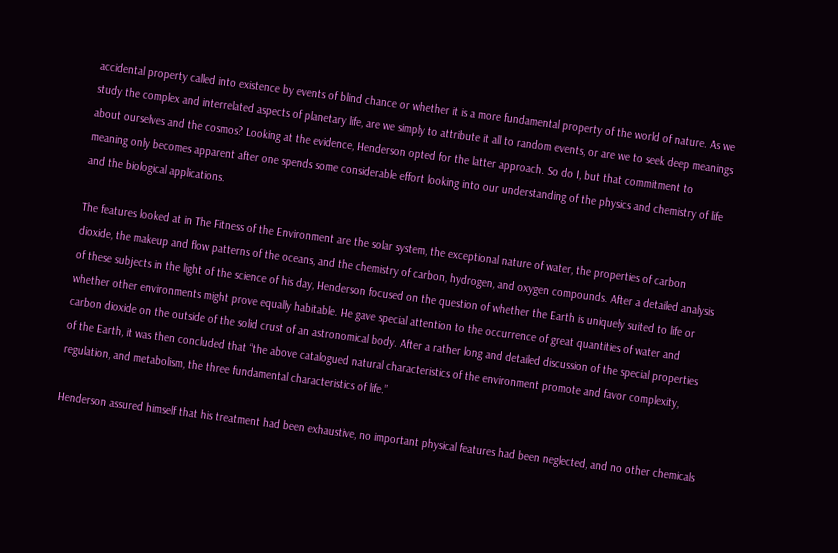accidental property called into existence by events of blind chance or whether it is a more fundamental property of the world of nature. As we study the complex and interrelated aspects of planetary life, are we simply to attribute it all to random events, or are we to seek deep meanings about ourselves and the cosmos? Looking at the evidence, Henderson opted for the latter approach. So do I, but that commitment to meaning only becomes apparent after one spends some considerable effort looking into our understanding of the physics and chemistry of life and the biological applications.

The features looked at in The Fitness of the Environment are the solar system, the exceptional nature of water, the properties of carbon dioxide, the makeup and flow patterns of the oceans, and the chemistry of carbon, hydrogen, and oxygen compounds. After a detailed analysis of these subjects in the light of the science of his day, Henderson focused on the question of whether the Earth is uniquely suited to life or whether other environments might prove equally habitable. He gave special attention to the occurrence of great quantities of water and carbon dioxide on the outside of the solid crust of an astronomical body. After a rather long and detailed discussion of the special properties of the Earth, it was then concluded that “the above catalogued natural characteristics of the environment promote and favor complexity, regulation, and metabolism, the three fundamental characteristics of life.”

Henderson assured himself that his treatment had been exhaustive, no important physical features had been neglected, and no other chemicals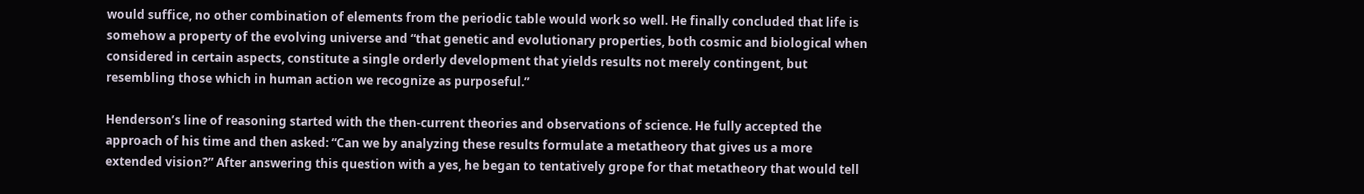would suffice, no other combination of elements from the periodic table would work so well. He finally concluded that life is somehow a property of the evolving universe and “that genetic and evolutionary properties, both cosmic and biological when considered in certain aspects, constitute a single orderly development that yields results not merely contingent, but resembling those which in human action we recognize as purposeful.”

Henderson’s line of reasoning started with the then-current theories and observations of science. He fully accepted the approach of his time and then asked: “Can we by analyzing these results formulate a metatheory that gives us a more extended vision?” After answering this question with a yes, he began to tentatively grope for that metatheory that would tell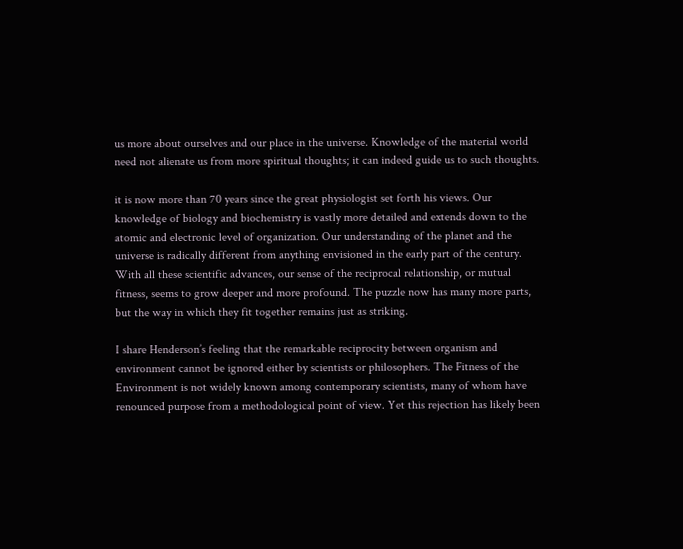us more about ourselves and our place in the universe. Knowledge of the material world need not alienate us from more spiritual thoughts; it can indeed guide us to such thoughts.

it is now more than 70 years since the great physiologist set forth his views. Our knowledge of biology and biochemistry is vastly more detailed and extends down to the atomic and electronic level of organization. Our understanding of the planet and the universe is radically different from anything envisioned in the early part of the century. With all these scientific advances, our sense of the reciprocal relationship, or mutual fitness, seems to grow deeper and more profound. The puzzle now has many more parts, but the way in which they fit together remains just as striking.

I share Henderson’s feeling that the remarkable reciprocity between organism and environment cannot be ignored either by scientists or philosophers. The Fitness of the Environment is not widely known among contemporary scientists, many of whom have renounced purpose from a methodological point of view. Yet this rejection has likely been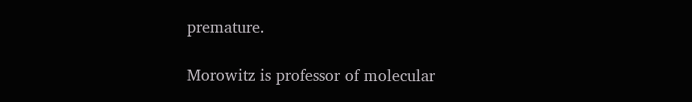premature.

Morowitz is professor of molecular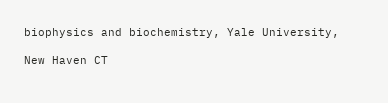biophysics and biochemistry, Yale University,

New Haven CT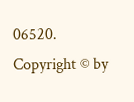06520. Copyright © by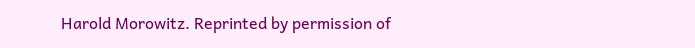Harold Morowitz. Reprinted by permission of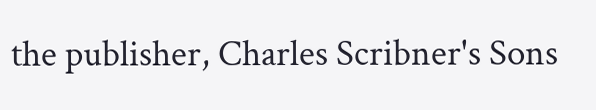the publisher, Charles Scribner's Sons